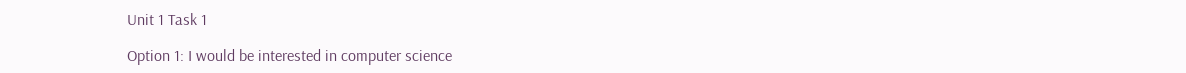Unit 1 Task 1

Option 1: I would be interested in computer science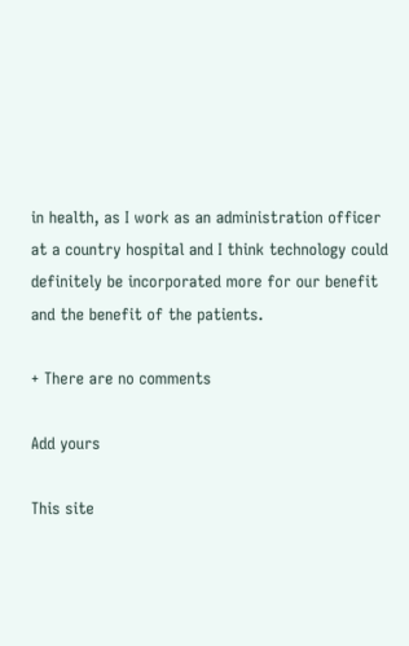in health, as I work as an administration officer at a country hospital and I think technology could definitely be incorporated more for our benefit and the benefit of the patients.

+ There are no comments

Add yours

This site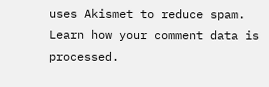uses Akismet to reduce spam. Learn how your comment data is processed.